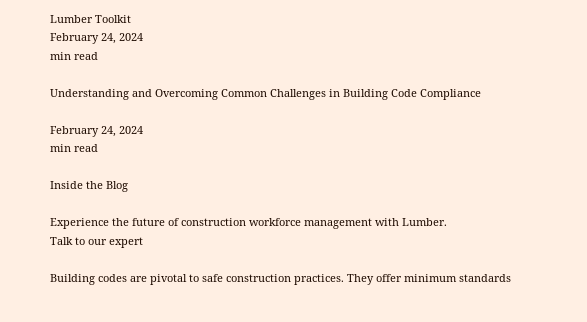Lumber Toolkit
February 24, 2024
min read

Understanding and Overcoming Common Challenges in Building Code Compliance

February 24, 2024
min read

Inside the Blog

Experience the future of construction workforce management with Lumber.
Talk to our expert

Building codes are pivotal to safe construction practices. They offer minimum standards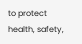to protect health, safety,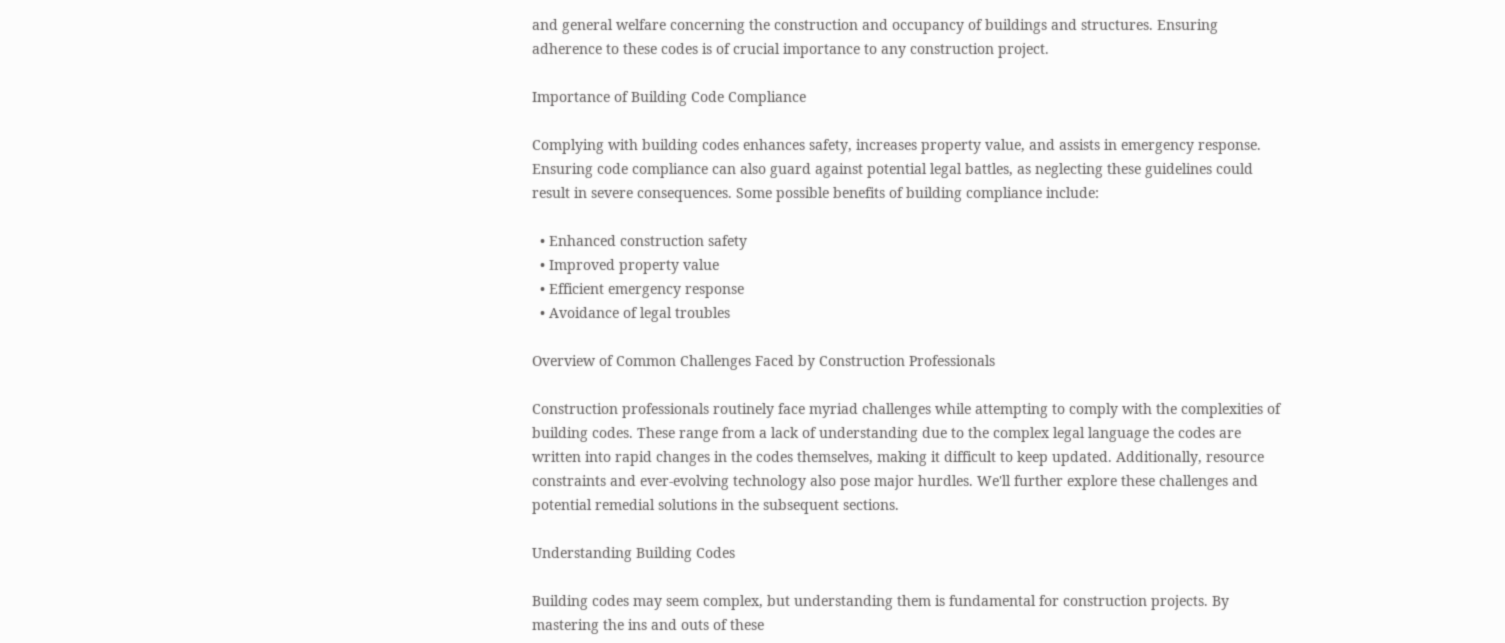and general welfare concerning the construction and occupancy of buildings and structures. Ensuring adherence to these codes is of crucial importance to any construction project.

Importance of Building Code Compliance

Complying with building codes enhances safety, increases property value, and assists in emergency response. Ensuring code compliance can also guard against potential legal battles, as neglecting these guidelines could result in severe consequences. Some possible benefits of building compliance include:

  • Enhanced construction safety
  • Improved property value
  • Efficient emergency response
  • Avoidance of legal troubles

Overview of Common Challenges Faced by Construction Professionals

Construction professionals routinely face myriad challenges while attempting to comply with the complexities of building codes. These range from a lack of understanding due to the complex legal language the codes are written into rapid changes in the codes themselves, making it difficult to keep updated. Additionally, resource constraints and ever-evolving technology also pose major hurdles. We'll further explore these challenges and potential remedial solutions in the subsequent sections.

Understanding Building Codes

Building codes may seem complex, but understanding them is fundamental for construction projects. By mastering the ins and outs of these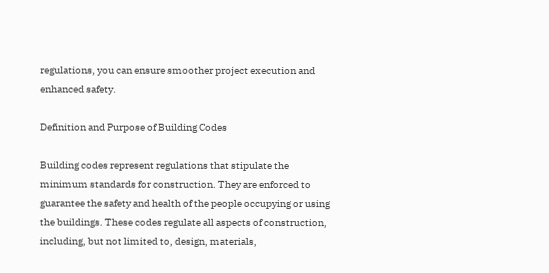regulations, you can ensure smoother project execution and enhanced safety.

Definition and Purpose of Building Codes

Building codes represent regulations that stipulate the minimum standards for construction. They are enforced to guarantee the safety and health of the people occupying or using the buildings. These codes regulate all aspects of construction, including, but not limited to, design, materials,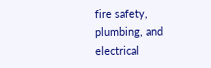fire safety, plumbing, and electrical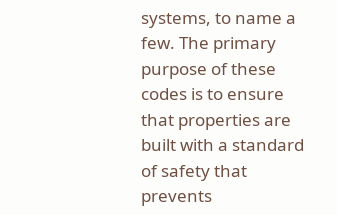systems, to name a few. The primary purpose of these codes is to ensure that properties are built with a standard of safety that prevents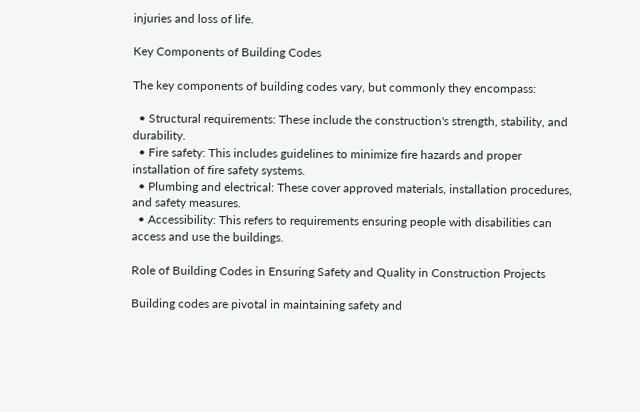injuries and loss of life.

Key Components of Building Codes

The key components of building codes vary, but commonly they encompass:

  • Structural requirements: These include the construction's strength, stability, and durability.
  • Fire safety: This includes guidelines to minimize fire hazards and proper installation of fire safety systems.
  • Plumbing and electrical: These cover approved materials, installation procedures, and safety measures.
  • Accessibility: This refers to requirements ensuring people with disabilities can access and use the buildings.

Role of Building Codes in Ensuring Safety and Quality in Construction Projects

Building codes are pivotal in maintaining safety and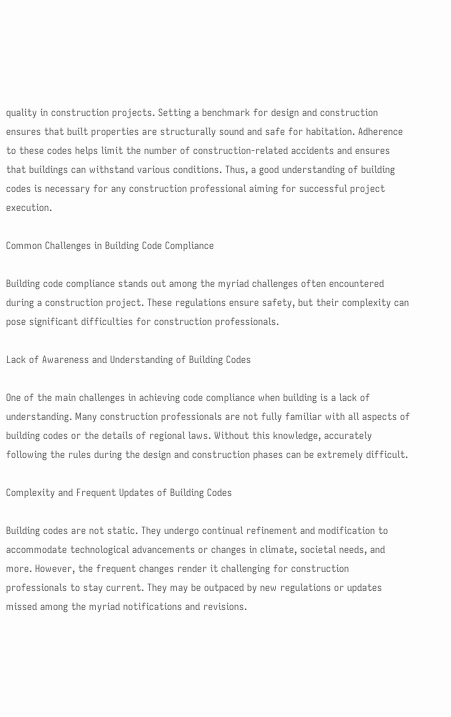quality in construction projects. Setting a benchmark for design and construction ensures that built properties are structurally sound and safe for habitation. Adherence to these codes helps limit the number of construction-related accidents and ensures that buildings can withstand various conditions. Thus, a good understanding of building codes is necessary for any construction professional aiming for successful project execution.

Common Challenges in Building Code Compliance

Building code compliance stands out among the myriad challenges often encountered during a construction project. These regulations ensure safety, but their complexity can pose significant difficulties for construction professionals.

Lack of Awareness and Understanding of Building Codes

One of the main challenges in achieving code compliance when building is a lack of understanding. Many construction professionals are not fully familiar with all aspects of building codes or the details of regional laws. Without this knowledge, accurately following the rules during the design and construction phases can be extremely difficult.

Complexity and Frequent Updates of Building Codes

Building codes are not static. They undergo continual refinement and modification to accommodate technological advancements or changes in climate, societal needs, and more. However, the frequent changes render it challenging for construction professionals to stay current. They may be outpaced by new regulations or updates missed among the myriad notifications and revisions.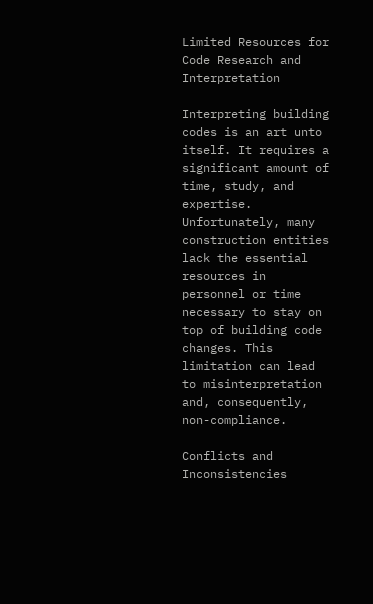Limited Resources for Code Research and Interpretation

Interpreting building codes is an art unto itself. It requires a significant amount of time, study, and expertise. Unfortunately, many construction entities lack the essential resources in personnel or time necessary to stay on top of building code changes. This limitation can lead to misinterpretation and, consequently, non-compliance.

Conflicts and Inconsistencies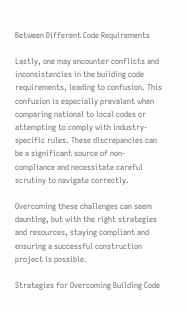Between Different Code Requirements

Lastly, one may encounter conflicts and inconsistencies in the building code requirements, leading to confusion. This confusion is especially prevalent when comparing national to local codes or attempting to comply with industry-specific rules. These discrepancies can be a significant source of non-compliance and necessitate careful scrutiny to navigate correctly.

Overcoming these challenges can seem daunting, but with the right strategies and resources, staying compliant and ensuring a successful construction project is possible.

Strategies for Overcoming Building Code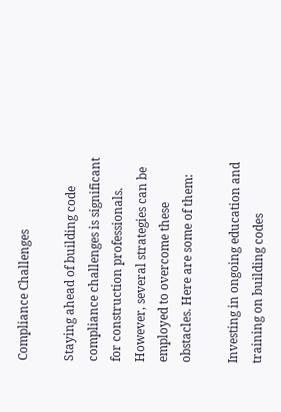Compliance Challenges

Staying ahead of building code compliance challenges is significant for construction professionals. However, several strategies can be employed to overcome these obstacles. Here are some of them:

Investing in ongoing education and training on building codes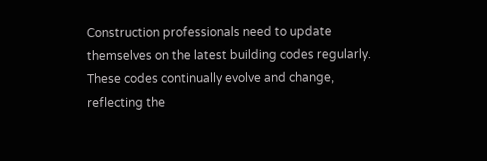Construction professionals need to update themselves on the latest building codes regularly. These codes continually evolve and change, reflecting the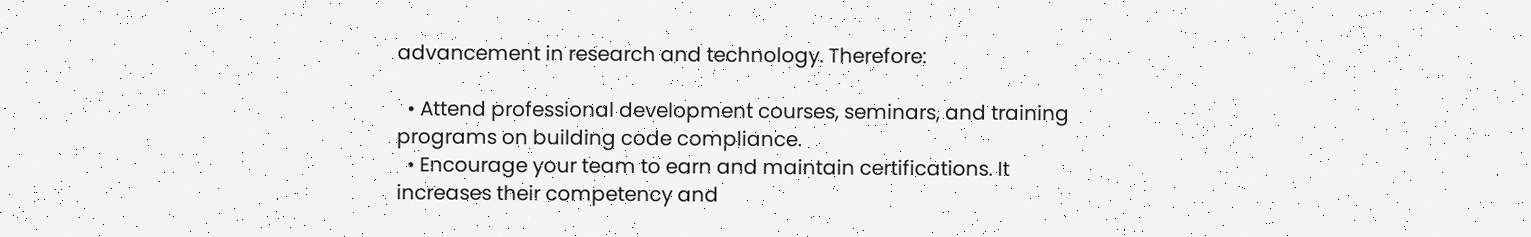advancement in research and technology. Therefore:

  • Attend professional development courses, seminars, and training programs on building code compliance.
  • Encourage your team to earn and maintain certifications. It increases their competency and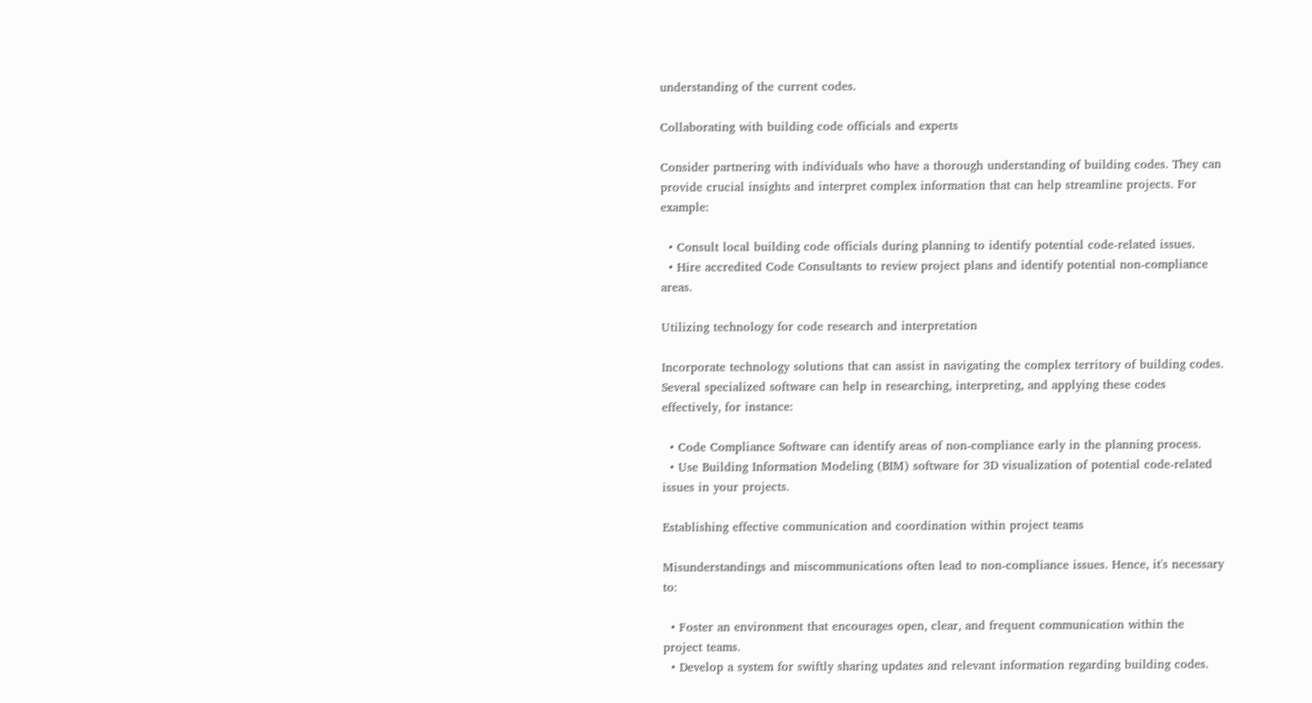understanding of the current codes.

Collaborating with building code officials and experts

Consider partnering with individuals who have a thorough understanding of building codes. They can provide crucial insights and interpret complex information that can help streamline projects. For example:

  • Consult local building code officials during planning to identify potential code-related issues.
  • Hire accredited Code Consultants to review project plans and identify potential non-compliance areas.

Utilizing technology for code research and interpretation

Incorporate technology solutions that can assist in navigating the complex territory of building codes. Several specialized software can help in researching, interpreting, and applying these codes effectively, for instance:

  • Code Compliance Software can identify areas of non-compliance early in the planning process.
  • Use Building Information Modeling (BIM) software for 3D visualization of potential code-related issues in your projects.

Establishing effective communication and coordination within project teams

Misunderstandings and miscommunications often lead to non-compliance issues. Hence, it's necessary to:

  • Foster an environment that encourages open, clear, and frequent communication within the project teams.
  • Develop a system for swiftly sharing updates and relevant information regarding building codes.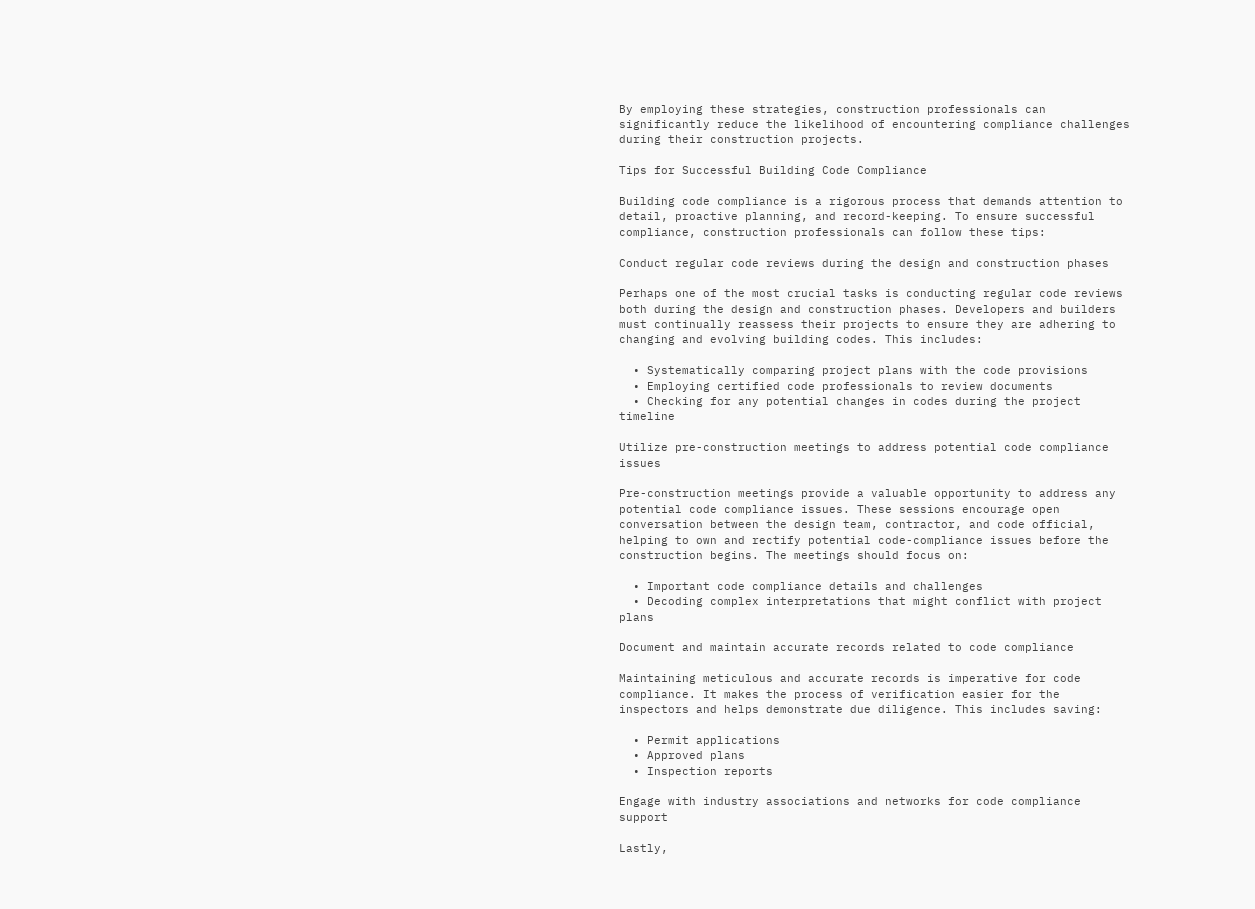By employing these strategies, construction professionals can significantly reduce the likelihood of encountering compliance challenges during their construction projects.

Tips for Successful Building Code Compliance

Building code compliance is a rigorous process that demands attention to detail, proactive planning, and record-keeping. To ensure successful compliance, construction professionals can follow these tips:

Conduct regular code reviews during the design and construction phases

Perhaps one of the most crucial tasks is conducting regular code reviews both during the design and construction phases. Developers and builders must continually reassess their projects to ensure they are adhering to changing and evolving building codes. This includes:

  • Systematically comparing project plans with the code provisions
  • Employing certified code professionals to review documents
  • Checking for any potential changes in codes during the project timeline

Utilize pre-construction meetings to address potential code compliance issues

Pre-construction meetings provide a valuable opportunity to address any potential code compliance issues. These sessions encourage open conversation between the design team, contractor, and code official, helping to own and rectify potential code-compliance issues before the construction begins. The meetings should focus on:

  • Important code compliance details and challenges
  • Decoding complex interpretations that might conflict with project plans

Document and maintain accurate records related to code compliance

Maintaining meticulous and accurate records is imperative for code compliance. It makes the process of verification easier for the inspectors and helps demonstrate due diligence. This includes saving:

  • Permit applications
  • Approved plans
  • Inspection reports

Engage with industry associations and networks for code compliance support

Lastly,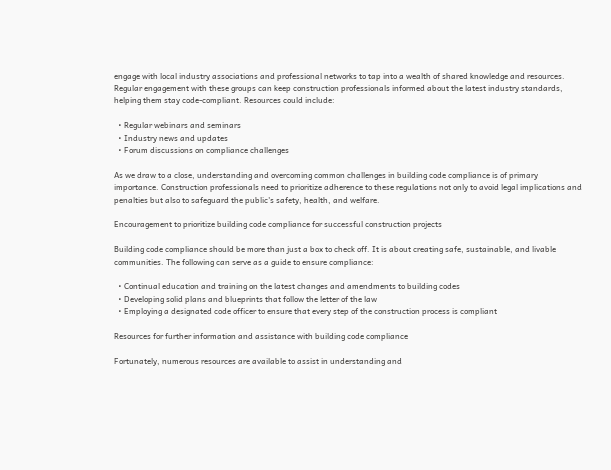engage with local industry associations and professional networks to tap into a wealth of shared knowledge and resources. Regular engagement with these groups can keep construction professionals informed about the latest industry standards, helping them stay code-compliant. Resources could include:

  • Regular webinars and seminars
  • Industry news and updates
  • Forum discussions on compliance challenges

As we draw to a close, understanding and overcoming common challenges in building code compliance is of primary importance. Construction professionals need to prioritize adherence to these regulations not only to avoid legal implications and penalties but also to safeguard the public's safety, health, and welfare.

Encouragement to prioritize building code compliance for successful construction projects

Building code compliance should be more than just a box to check off. It is about creating safe, sustainable, and livable communities. The following can serve as a guide to ensure compliance:

  • Continual education and training on the latest changes and amendments to building codes
  • Developing solid plans and blueprints that follow the letter of the law
  • Employing a designated code officer to ensure that every step of the construction process is compliant

Resources for further information and assistance with building code compliance

Fortunately, numerous resources are available to assist in understanding and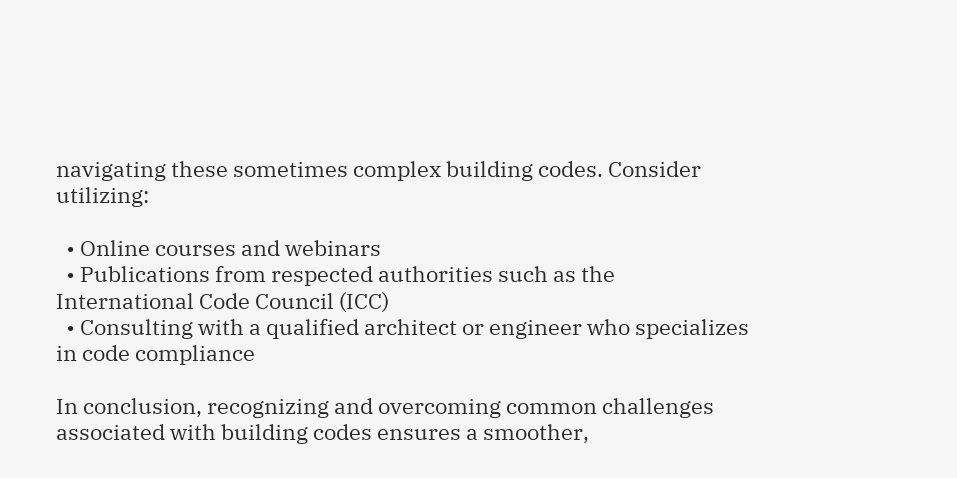navigating these sometimes complex building codes. Consider utilizing:

  • Online courses and webinars
  • Publications from respected authorities such as the International Code Council (ICC)
  • Consulting with a qualified architect or engineer who specializes in code compliance

In conclusion, recognizing and overcoming common challenges associated with building codes ensures a smoother,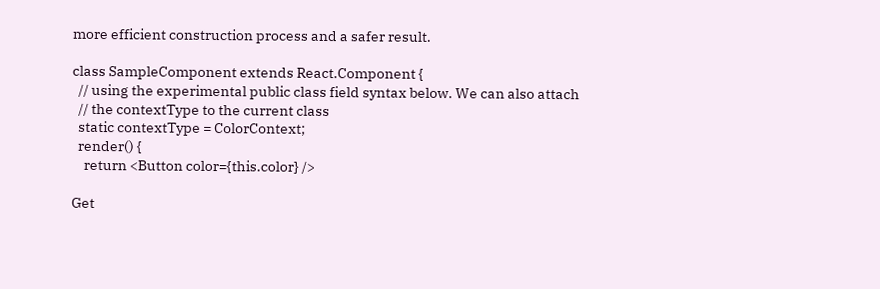more efficient construction process and a safer result.

class SampleComponent extends React.Component {
  // using the experimental public class field syntax below. We can also attach
  // the contextType to the current class
  static contextType = ColorContext;
  render() {
    return <Button color={this.color} />

Get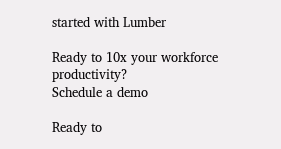started with Lumber

Ready to 10x your workforce productivity?
Schedule a demo

Ready to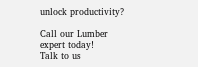unlock productivity?

Call our Lumber expert today!
Talk to us